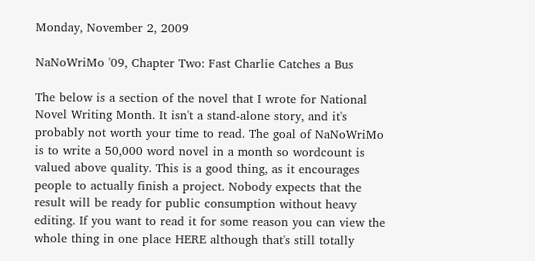Monday, November 2, 2009

NaNoWriMo '09, Chapter Two: Fast Charlie Catches a Bus

The below is a section of the novel that I wrote for National Novel Writing Month. It isn't a stand-alone story, and it's probably not worth your time to read. The goal of NaNoWriMo is to write a 50,000 word novel in a month so wordcount is valued above quality. This is a good thing, as it encourages people to actually finish a project. Nobody expects that the result will be ready for public consumption without heavy editing. If you want to read it for some reason you can view the whole thing in one place HERE although that's still totally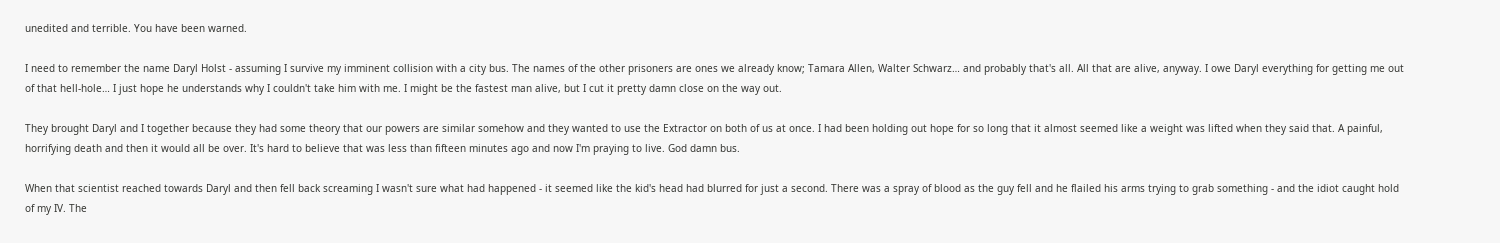unedited and terrible. You have been warned.

I need to remember the name Daryl Holst - assuming I survive my imminent collision with a city bus. The names of the other prisoners are ones we already know; Tamara Allen, Walter Schwarz… and probably that's all. All that are alive, anyway. I owe Daryl everything for getting me out of that hell-hole… I just hope he understands why I couldn't take him with me. I might be the fastest man alive, but I cut it pretty damn close on the way out.

They brought Daryl and I together because they had some theory that our powers are similar somehow and they wanted to use the Extractor on both of us at once. I had been holding out hope for so long that it almost seemed like a weight was lifted when they said that. A painful, horrifying death and then it would all be over. It's hard to believe that was less than fifteen minutes ago and now I'm praying to live. God damn bus.

When that scientist reached towards Daryl and then fell back screaming I wasn't sure what had happened - it seemed like the kid's head had blurred for just a second. There was a spray of blood as the guy fell and he flailed his arms trying to grab something - and the idiot caught hold of my IV. The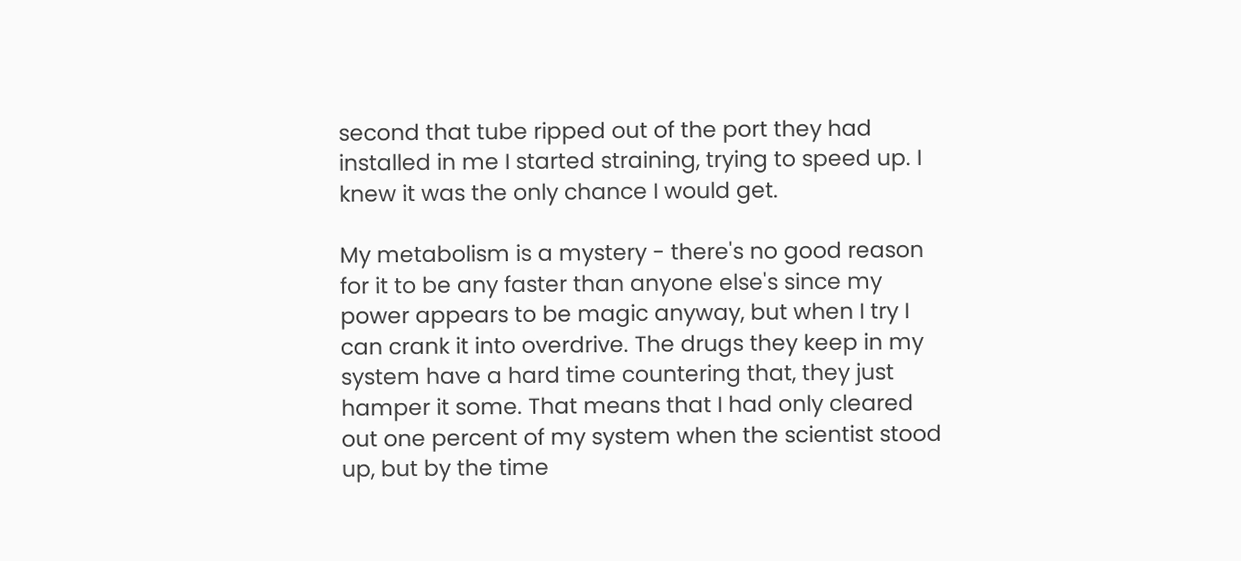second that tube ripped out of the port they had installed in me I started straining, trying to speed up. I knew it was the only chance I would get.

My metabolism is a mystery - there's no good reason for it to be any faster than anyone else's since my power appears to be magic anyway, but when I try I can crank it into overdrive. The drugs they keep in my system have a hard time countering that, they just hamper it some. That means that I had only cleared out one percent of my system when the scientist stood up, but by the time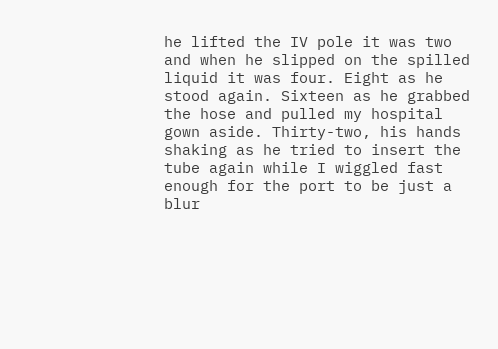he lifted the IV pole it was two and when he slipped on the spilled liquid it was four. Eight as he stood again. Sixteen as he grabbed the hose and pulled my hospital gown aside. Thirty-two, his hands shaking as he tried to insert the tube again while I wiggled fast enough for the port to be just a blur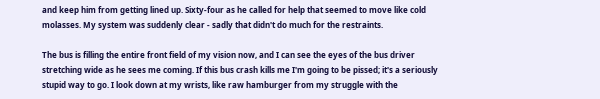and keep him from getting lined up. Sixty-four as he called for help that seemed to move like cold molasses. My system was suddenly clear - sadly that didn't do much for the restraints.

The bus is filling the entire front field of my vision now, and I can see the eyes of the bus driver stretching wide as he sees me coming. If this bus crash kills me I'm going to be pissed; it's a seriously stupid way to go. I look down at my wrists, like raw hamburger from my struggle with the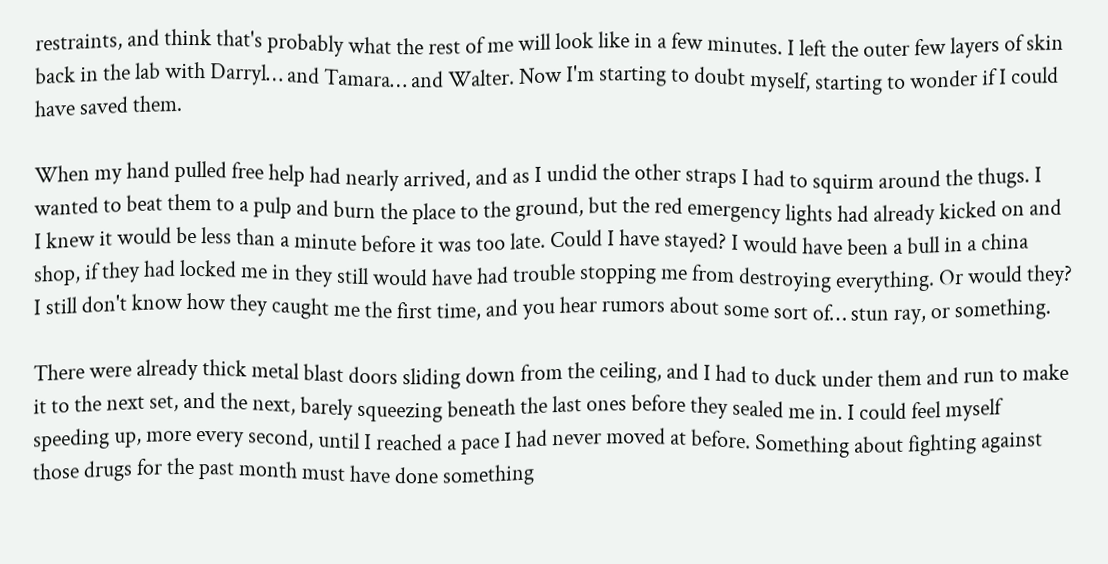restraints, and think that's probably what the rest of me will look like in a few minutes. I left the outer few layers of skin back in the lab with Darryl… and Tamara… and Walter. Now I'm starting to doubt myself, starting to wonder if I could have saved them.

When my hand pulled free help had nearly arrived, and as I undid the other straps I had to squirm around the thugs. I wanted to beat them to a pulp and burn the place to the ground, but the red emergency lights had already kicked on and I knew it would be less than a minute before it was too late. Could I have stayed? I would have been a bull in a china shop, if they had locked me in they still would have had trouble stopping me from destroying everything. Or would they? I still don't know how they caught me the first time, and you hear rumors about some sort of… stun ray, or something.

There were already thick metal blast doors sliding down from the ceiling, and I had to duck under them and run to make it to the next set, and the next, barely squeezing beneath the last ones before they sealed me in. I could feel myself speeding up, more every second, until I reached a pace I had never moved at before. Something about fighting against those drugs for the past month must have done something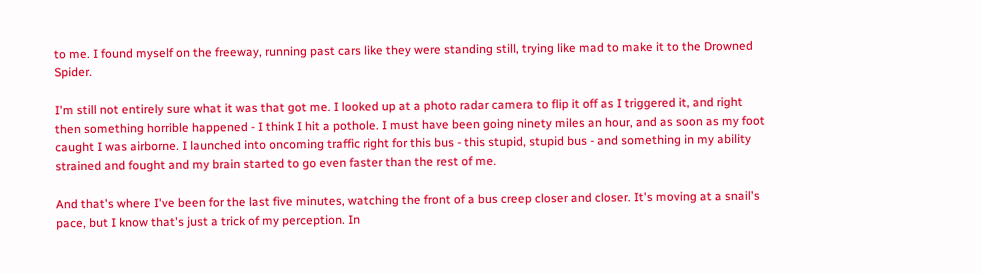to me. I found myself on the freeway, running past cars like they were standing still, trying like mad to make it to the Drowned Spider.

I'm still not entirely sure what it was that got me. I looked up at a photo radar camera to flip it off as I triggered it, and right then something horrible happened - I think I hit a pothole. I must have been going ninety miles an hour, and as soon as my foot caught I was airborne. I launched into oncoming traffic right for this bus - this stupid, stupid bus - and something in my ability strained and fought and my brain started to go even faster than the rest of me.

And that's where I've been for the last five minutes, watching the front of a bus creep closer and closer. It's moving at a snail's pace, but I know that's just a trick of my perception. In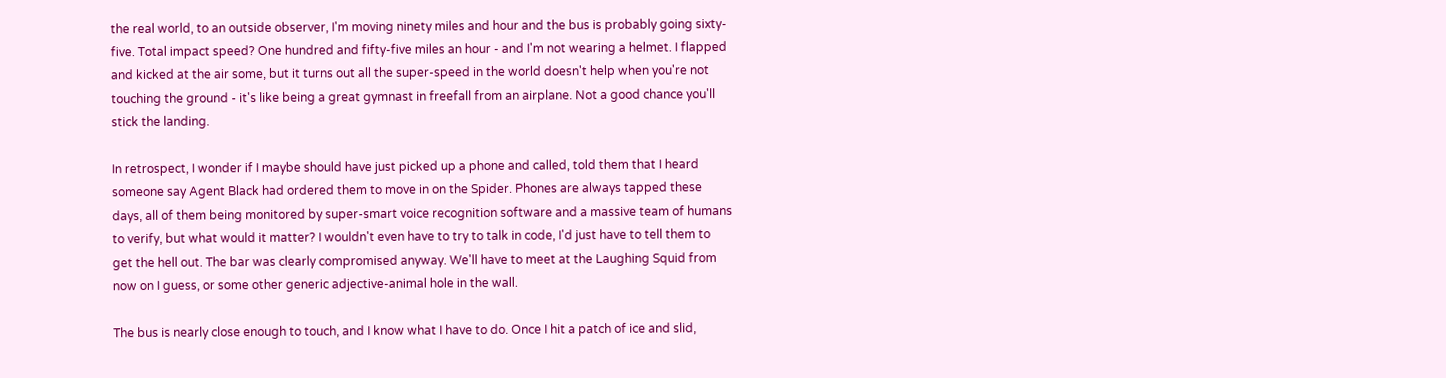the real world, to an outside observer, I'm moving ninety miles and hour and the bus is probably going sixty-five. Total impact speed? One hundred and fifty-five miles an hour - and I'm not wearing a helmet. I flapped and kicked at the air some, but it turns out all the super-speed in the world doesn't help when you're not touching the ground - it's like being a great gymnast in freefall from an airplane. Not a good chance you'll stick the landing.

In retrospect, I wonder if I maybe should have just picked up a phone and called, told them that I heard someone say Agent Black had ordered them to move in on the Spider. Phones are always tapped these days, all of them being monitored by super-smart voice recognition software and a massive team of humans to verify, but what would it matter? I wouldn't even have to try to talk in code, I'd just have to tell them to get the hell out. The bar was clearly compromised anyway. We'll have to meet at the Laughing Squid from now on I guess, or some other generic adjective-animal hole in the wall.

The bus is nearly close enough to touch, and I know what I have to do. Once I hit a patch of ice and slid,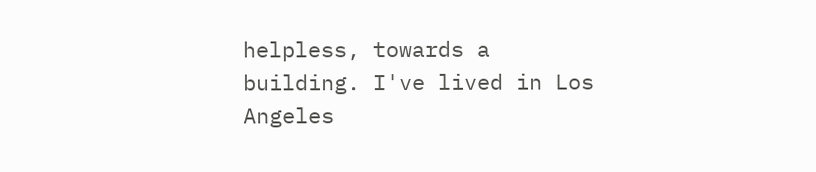helpless, towards a building. I've lived in Los Angeles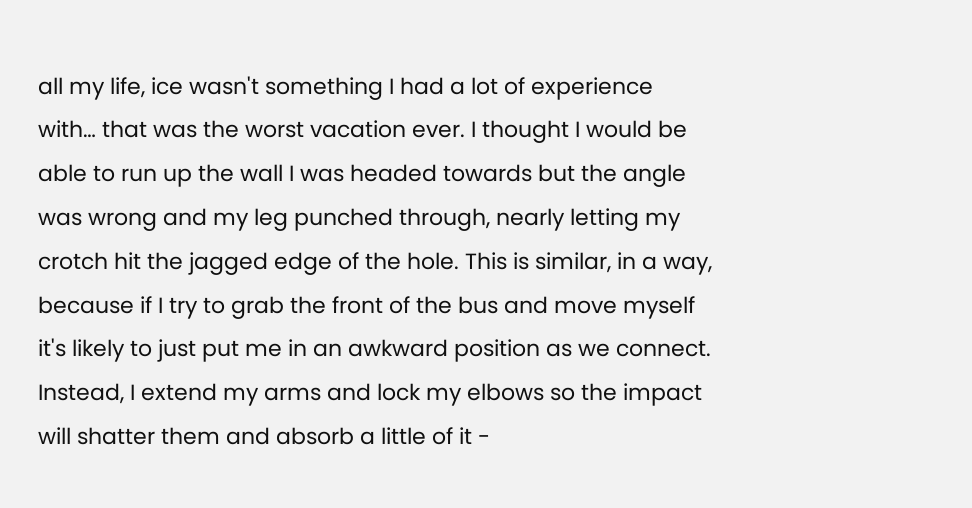all my life, ice wasn't something I had a lot of experience with… that was the worst vacation ever. I thought I would be able to run up the wall I was headed towards but the angle was wrong and my leg punched through, nearly letting my crotch hit the jagged edge of the hole. This is similar, in a way, because if I try to grab the front of the bus and move myself it's likely to just put me in an awkward position as we connect. Instead, I extend my arms and lock my elbows so the impact will shatter them and absorb a little of it -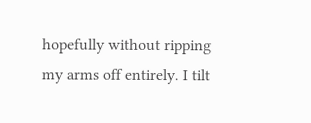hopefully without ripping my arms off entirely. I tilt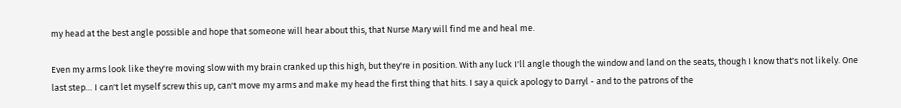my head at the best angle possible and hope that someone will hear about this, that Nurse Mary will find me and heal me.

Even my arms look like they're moving slow with my brain cranked up this high, but they're in position. With any luck I'll angle though the window and land on the seats, though I know that's not likely. One last step… I can't let myself screw this up, can't move my arms and make my head the first thing that hits. I say a quick apology to Darryl - and to the patrons of the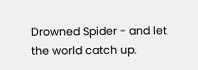Drowned Spider - and let the world catch up.